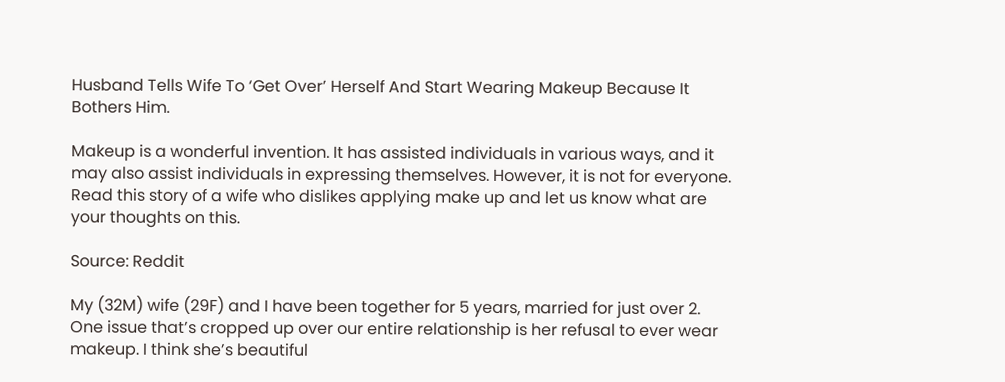Husband Tells Wife To ‘Get Over’ Herself And Start Wearing Makeup Because It Bothers Him.

Makeup is a wonderful invention. It has assisted individuals in various ways, and it may also assist individuals in expressing themselves. However, it is not for everyone. Read this story of a wife who dislikes applying make up and let us know what are your thoughts on this.

Source: Reddit

My (32M) wife (29F) and I have been together for 5 years, married for just over 2. One issue that’s cropped up over our entire relationship is her refusal to ever wear makeup. I think she’s beautiful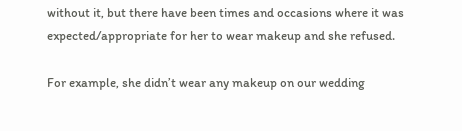without it, but there have been times and occasions where it was expected/appropriate for her to wear makeup and she refused.

For example, she didn’t wear any makeup on our wedding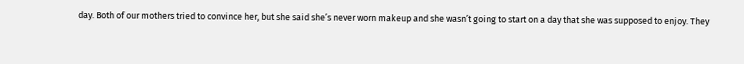day. Both of our mothers tried to convince her, but she said she’s never worn makeup and she wasn’t going to start on a day that she was supposed to enjoy. They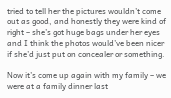tried to tell her the pictures wouldn’t come out as good, and honestly they were kind of right – she’s got huge bags under her eyes and I think the photos would’ve been nicer if she’d just put on concealer or something.

Now it’s come up again with my family – we were at a family dinner last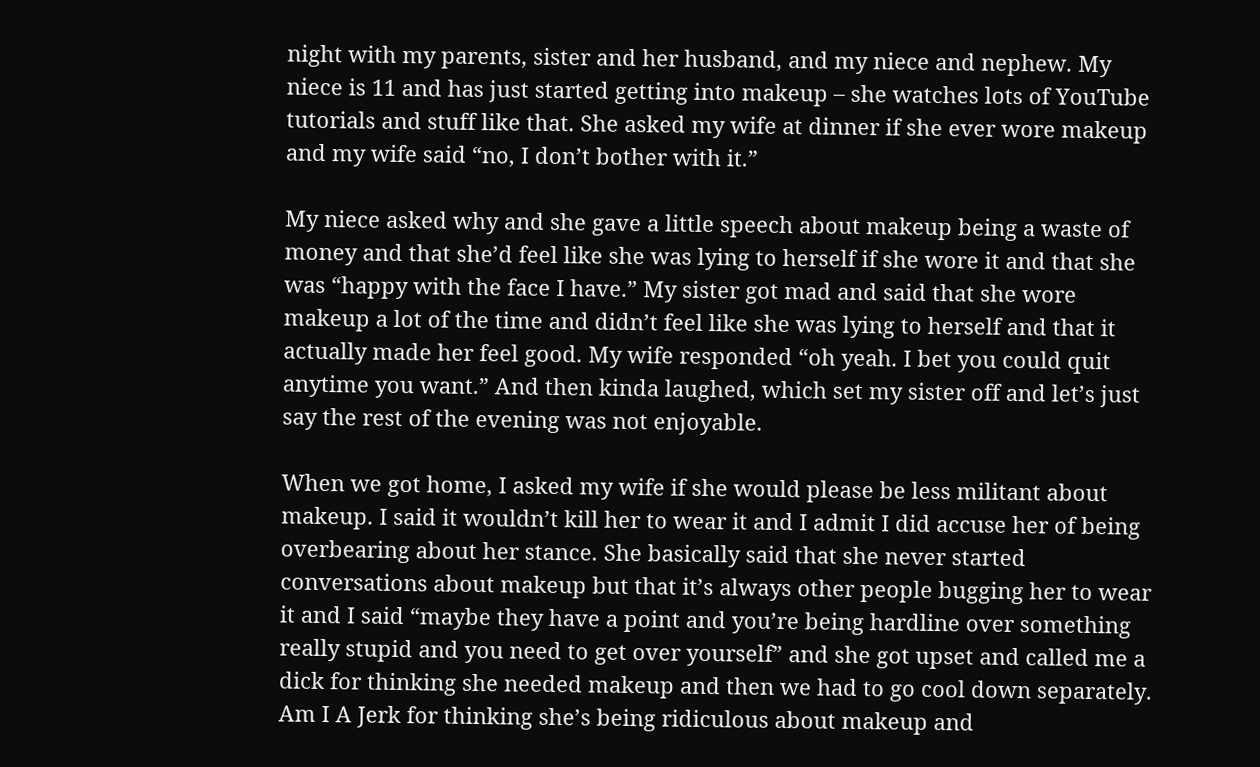night with my parents, sister and her husband, and my niece and nephew. My niece is 11 and has just started getting into makeup – she watches lots of YouTube tutorials and stuff like that. She asked my wife at dinner if she ever wore makeup and my wife said “no, I don’t bother with it.”

My niece asked why and she gave a little speech about makeup being a waste of money and that she’d feel like she was lying to herself if she wore it and that she was “happy with the face I have.” My sister got mad and said that she wore makeup a lot of the time and didn’t feel like she was lying to herself and that it actually made her feel good. My wife responded “oh yeah. I bet you could quit anytime you want.” And then kinda laughed, which set my sister off and let’s just say the rest of the evening was not enjoyable.

When we got home, I asked my wife if she would please be less militant about makeup. I said it wouldn’t kill her to wear it and I admit I did accuse her of being overbearing about her stance. She basically said that she never started conversations about makeup but that it’s always other people bugging her to wear it and I said “maybe they have a point and you’re being hardline over something really stupid and you need to get over yourself” and she got upset and called me a dick for thinking she needed makeup and then we had to go cool down separately. Am I A Jerk for thinking she’s being ridiculous about makeup and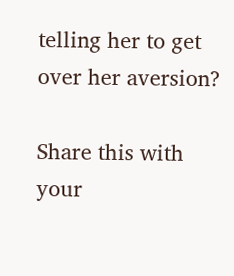telling her to get over her aversion?

Share this with your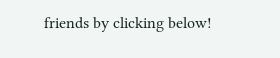friends by clicking below!